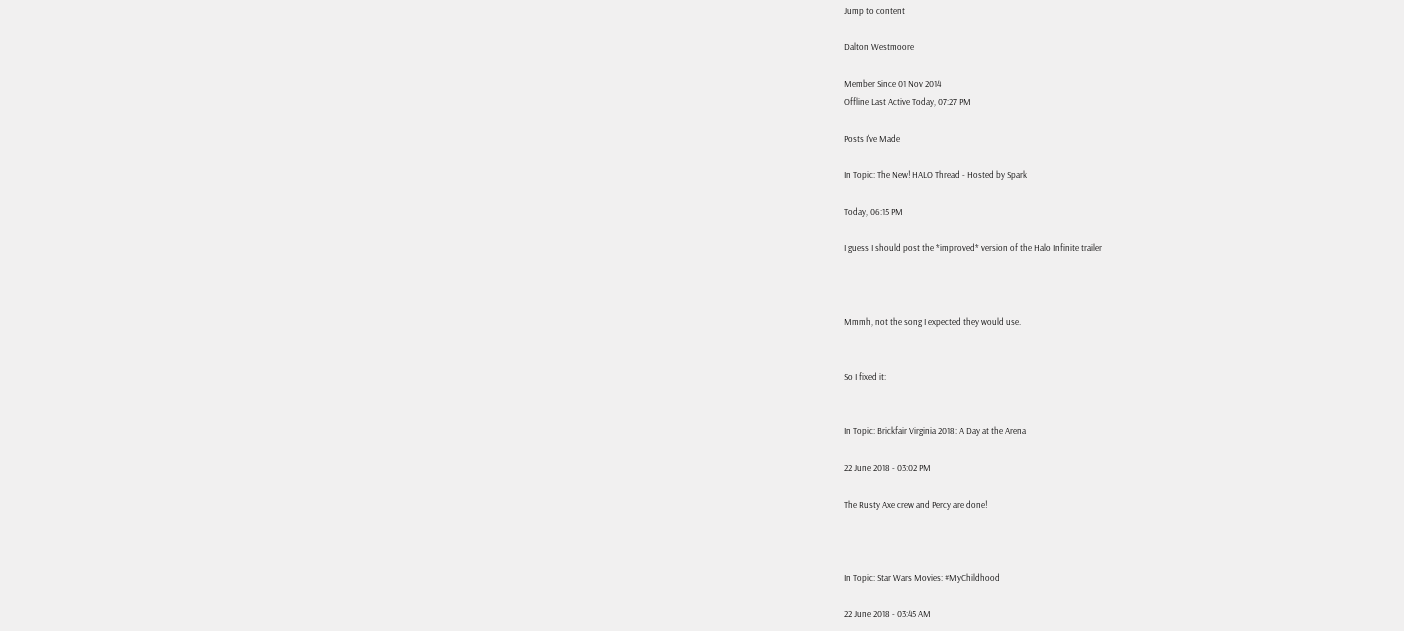Jump to content

Dalton Westmoore

Member Since 01 Nov 2014
Offline Last Active Today, 07:27 PM

Posts I've Made

In Topic: The New! HALO Thread - Hosted by Spark

Today, 06:15 PM

I guess I should post the *improved* version of the Halo Infinite trailer



Mmmh, not the song I expected they would use.


So I fixed it:


In Topic: Brickfair Virginia 2018: A Day at the Arena

22 June 2018 - 03:02 PM

The Rusty Axe crew and Percy are done!



In Topic: Star Wars Movies: #MyChildhood

22 June 2018 - 03:45 AM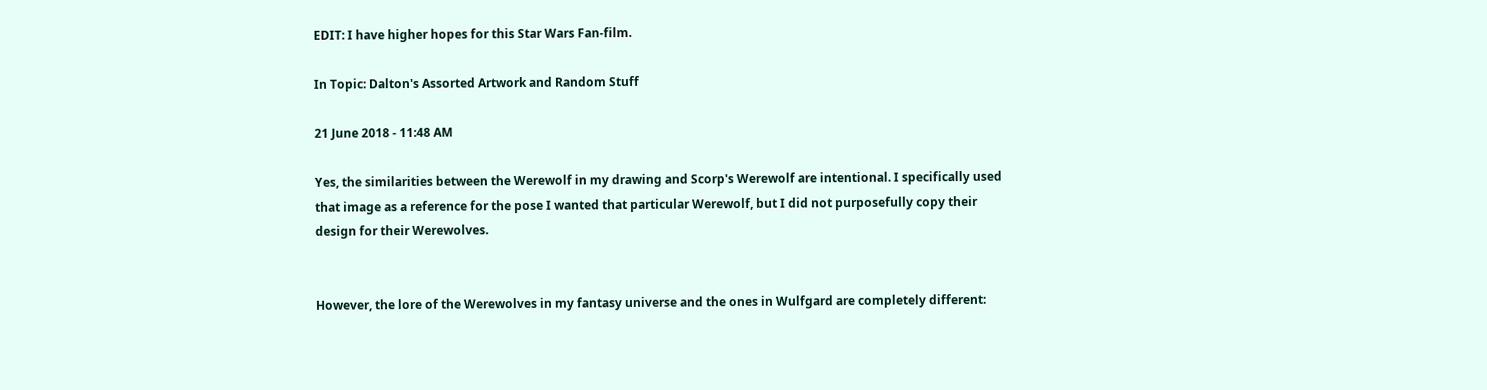EDIT: I have higher hopes for this Star Wars Fan-film.

In Topic: Dalton's Assorted Artwork and Random Stuff

21 June 2018 - 11:48 AM

Yes, the similarities between the Werewolf in my drawing and Scorp's Werewolf are intentional. I specifically used that image as a reference for the pose I wanted that particular Werewolf, but I did not purposefully copy their design for their Werewolves.


However, the lore of the Werewolves in my fantasy universe and the ones in Wulfgard are completely different: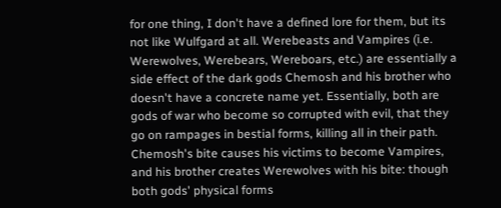for one thing, I don't have a defined lore for them, but its not like Wulfgard at all. Werebeasts and Vampires (i.e. Werewolves, Werebears, Wereboars, etc.) are essentially a side effect of the dark gods Chemosh and his brother who doesn't have a concrete name yet. Essentially, both are gods of war who become so corrupted with evil, that they go on rampages in bestial forms, killing all in their path. Chemosh's bite causes his victims to become Vampires, and his brother creates Werewolves with his bite: though both gods' physical forms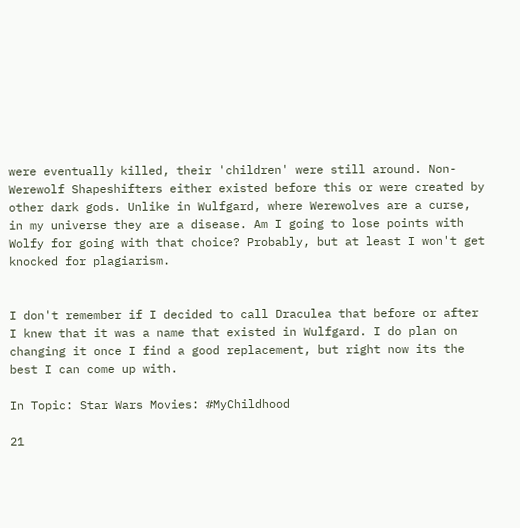were eventually killed, their 'children' were still around. Non-Werewolf Shapeshifters either existed before this or were created by other dark gods. Unlike in Wulfgard, where Werewolves are a curse, in my universe they are a disease. Am I going to lose points with Wolfy for going with that choice? Probably, but at least I won't get knocked for plagiarism.


I don't remember if I decided to call Draculea that before or after I knew that it was a name that existed in Wulfgard. I do plan on changing it once I find a good replacement, but right now its the best I can come up with.

In Topic: Star Wars Movies: #MyChildhood

21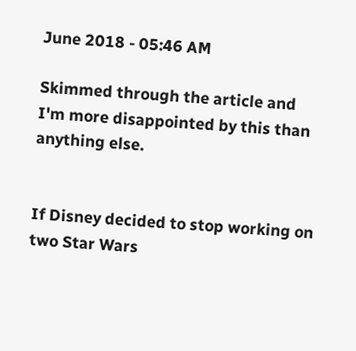June 2018 - 05:46 AM

Skimmed through the article and I'm more disappointed by this than anything else.


If Disney decided to stop working on two Star Wars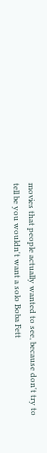movies that people actually wanted to see, because don't try to tell be you wouldn't want a solo Boba Fett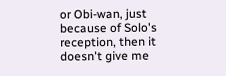or Obi-wan, just because of Solo's reception, then it doesn't give me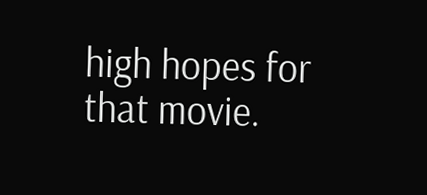high hopes for that movie.